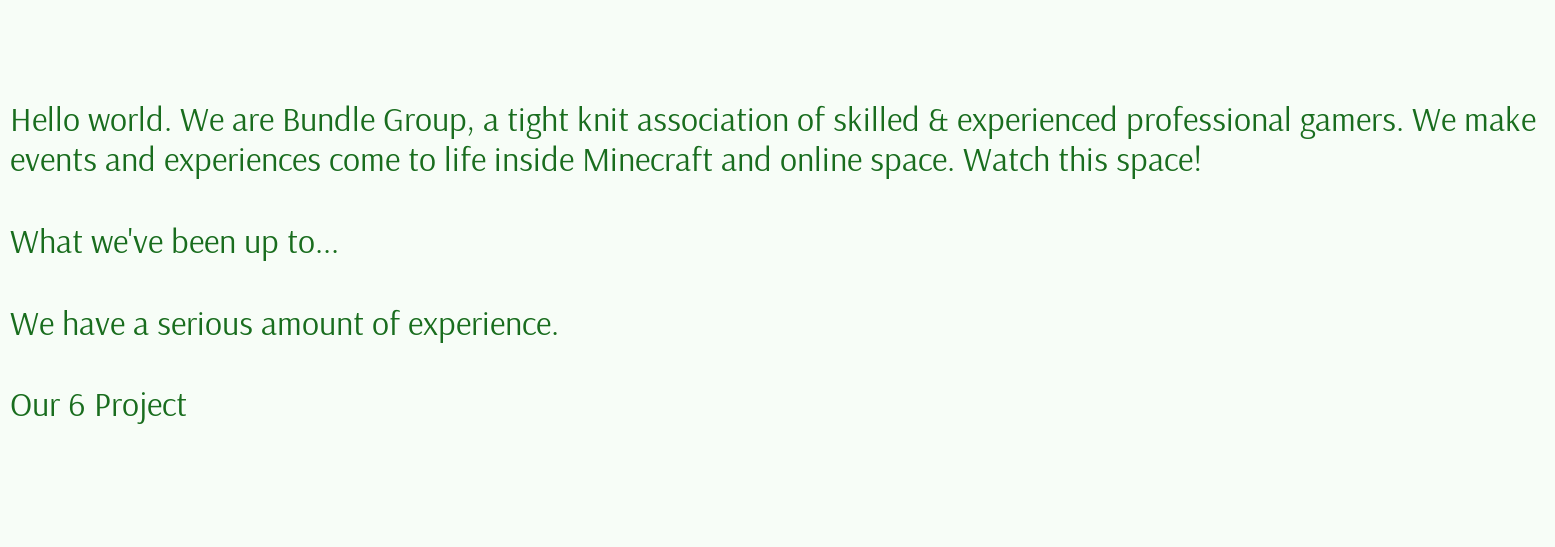Hello world. We are Bundle Group, a tight knit association of skilled & experienced professional gamers. We make events and experiences come to life inside Minecraft and online space. Watch this space!

What we've been up to...

We have a serious amount of experience.

Our 6 Project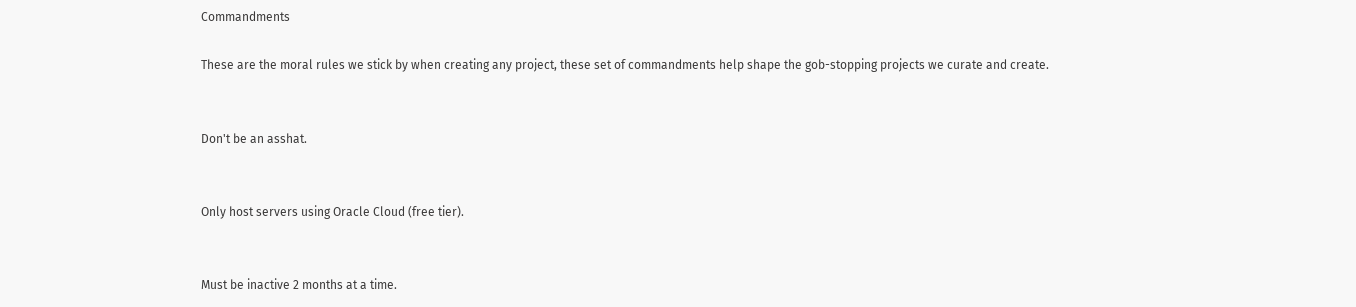Commandments

These are the moral rules we stick by when creating any project, these set of commandments help shape the gob-stopping projects we curate and create.


Don't be an asshat.


Only host servers using Oracle Cloud (free tier).


Must be inactive 2 months at a time.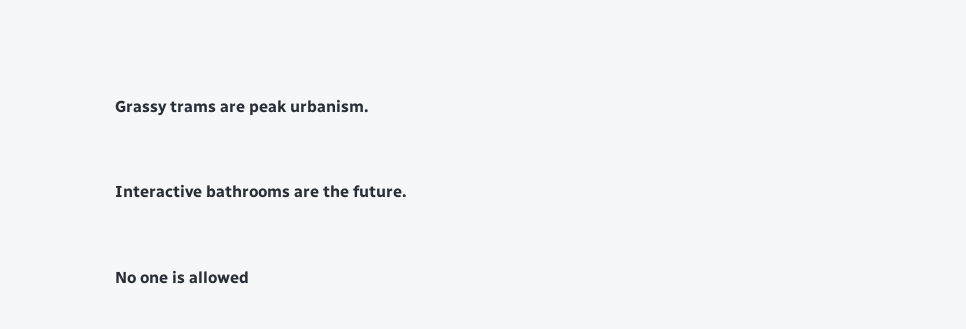Grassy trams are peak urbanism.


Interactive bathrooms are the future.


No one is allowed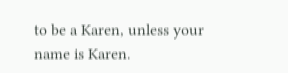to be a Karen, unless your name is Karen.